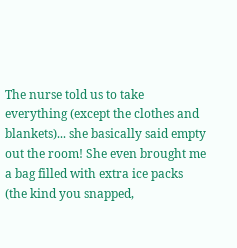The nurse told us to take everything (except the clothes and blankets)... she basically said empty out the room! She even brought me a bag filled with extra ice packs (the kind you snapped,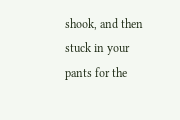shook, and then stuck in your pants for the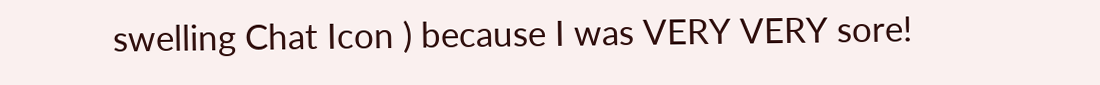swelling Chat Icon ) because I was VERY VERY sore!